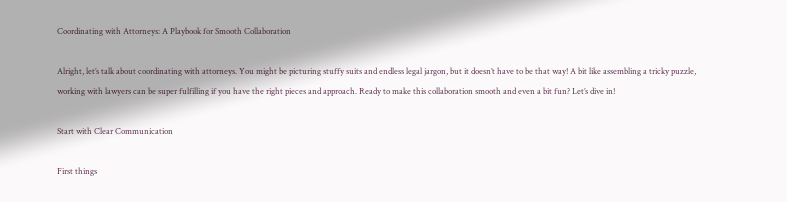Coordinating with Attorneys: A Playbook for Smooth Collaboration

Alright, let’s talk about coordinating with attorneys. You might be picturing stuffy suits and endless legal jargon, but it doesn’t have to be that way! A bit like assembling a tricky puzzle, working with lawyers can be super fulfilling if you have the right pieces and approach. Ready to make this collaboration smooth and even a bit fun? Let’s dive in!

Start with Clear Communication

First things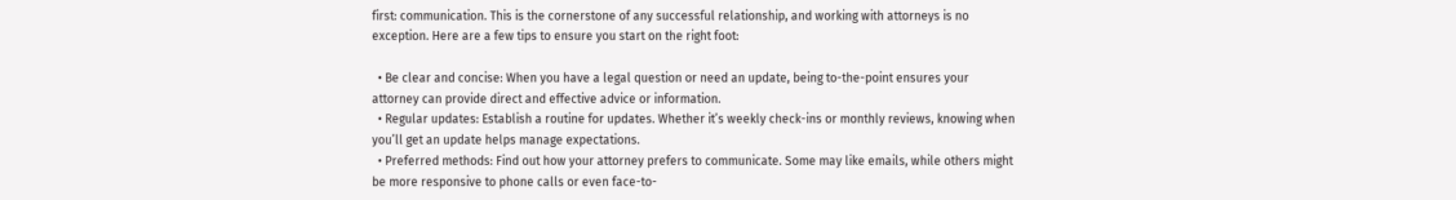first: communication. This is the cornerstone of any successful relationship, and working with attorneys is no exception. Here are a few tips to ensure you start on the right foot:

  • Be clear and concise: When you have a legal question or need an update, being to-the-point ensures your attorney can provide direct and effective advice or information.
  • Regular updates: Establish a routine for updates. Whether it’s weekly check-ins or monthly reviews, knowing when you’ll get an update helps manage expectations.
  • Preferred methods: Find out how your attorney prefers to communicate. Some may like emails, while others might be more responsive to phone calls or even face-to-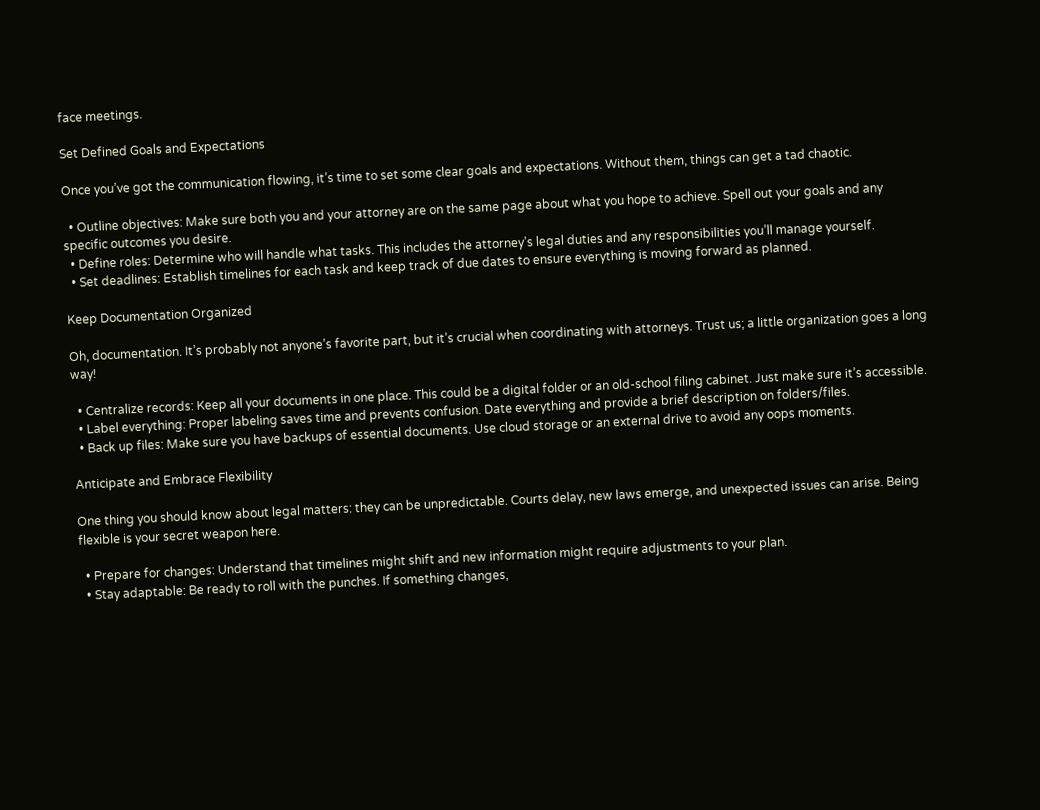face meetings.

Set Defined Goals and Expectations

Once you’ve got the communication flowing, it’s time to set some clear goals and expectations. Without them, things can get a tad chaotic.

  • Outline objectives: Make sure both you and your attorney are on the same page about what you hope to achieve. Spell out your goals and any specific outcomes you desire.
  • Define roles: Determine who will handle what tasks. This includes the attorney’s legal duties and any responsibilities you’ll manage yourself.
  • Set deadlines: Establish timelines for each task and keep track of due dates to ensure everything is moving forward as planned.

Keep Documentation Organized

Oh, documentation. It’s probably not anyone’s favorite part, but it’s crucial when coordinating with attorneys. Trust us; a little organization goes a long way!

  • Centralize records: Keep all your documents in one place. This could be a digital folder or an old-school filing cabinet. Just make sure it’s accessible.
  • Label everything: Proper labeling saves time and prevents confusion. Date everything and provide a brief description on folders/files.
  • Back up files: Make sure you have backups of essential documents. Use cloud storage or an external drive to avoid any oops moments.

Anticipate and Embrace Flexibility

One thing you should know about legal matters: they can be unpredictable. Courts delay, new laws emerge, and unexpected issues can arise. Being flexible is your secret weapon here.

  • Prepare for changes: Understand that timelines might shift and new information might require adjustments to your plan.
  • Stay adaptable: Be ready to roll with the punches. If something changes,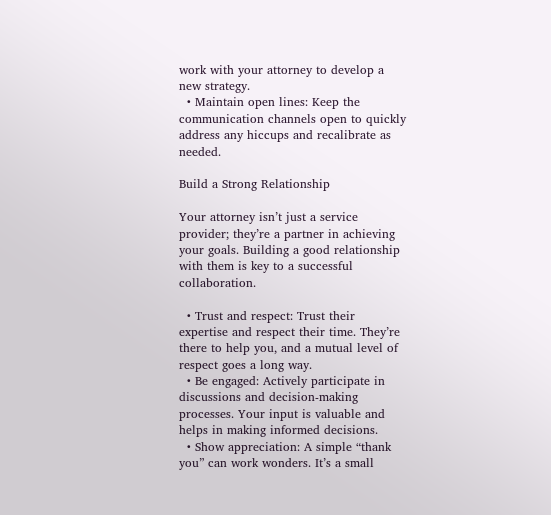work with your attorney to develop a new strategy.
  • Maintain open lines: Keep the communication channels open to quickly address any hiccups and recalibrate as needed.

Build a Strong Relationship

Your attorney isn’t just a service provider; they’re a partner in achieving your goals. Building a good relationship with them is key to a successful collaboration.

  • Trust and respect: Trust their expertise and respect their time. They’re there to help you, and a mutual level of respect goes a long way.
  • Be engaged: Actively participate in discussions and decision-making processes. Your input is valuable and helps in making informed decisions.
  • Show appreciation: A simple “thank you” can work wonders. It’s a small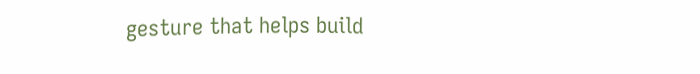gesture that helps build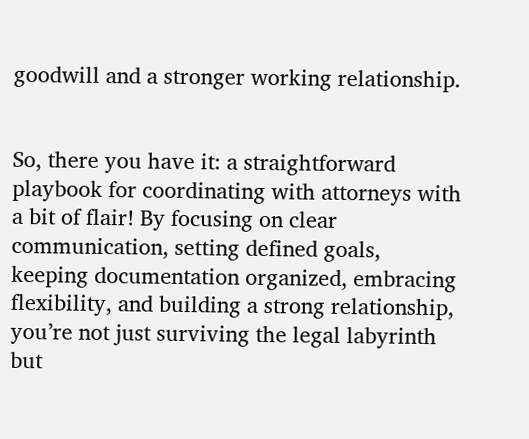goodwill and a stronger working relationship.


So, there you have it: a straightforward playbook for coordinating with attorneys with a bit of flair! By focusing on clear communication, setting defined goals, keeping documentation organized, embracing flexibility, and building a strong relationship, you’re not just surviving the legal labyrinth but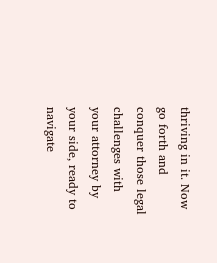thriving in it. Now go forth and conquer those legal challenges with your attorney by your side, ready to navigate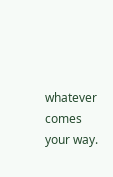whatever comes your way.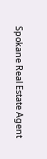Spokane Real Estate Agent